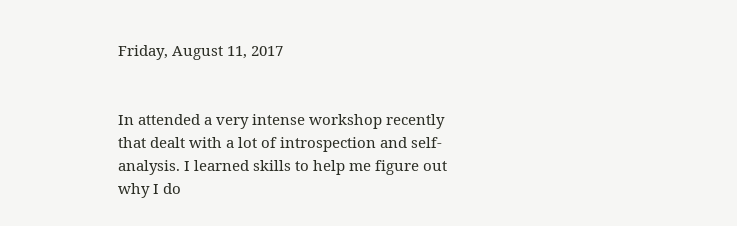Friday, August 11, 2017


In attended a very intense workshop recently that dealt with a lot of introspection and self-analysis. I learned skills to help me figure out why I do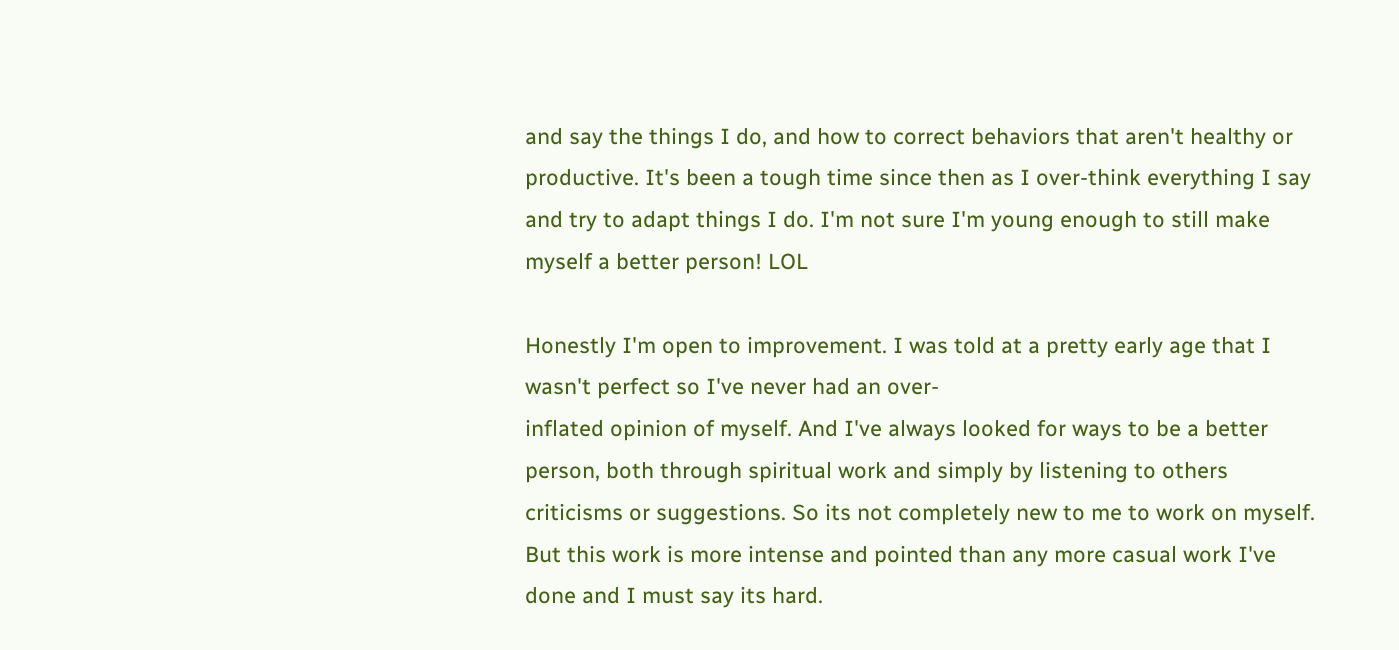and say the things I do, and how to correct behaviors that aren't healthy or productive. It's been a tough time since then as I over-think everything I say and try to adapt things I do. I'm not sure I'm young enough to still make myself a better person! LOL

Honestly I'm open to improvement. I was told at a pretty early age that I wasn't perfect so I've never had an over-
inflated opinion of myself. And I've always looked for ways to be a better person, both through spiritual work and simply by listening to others criticisms or suggestions. So its not completely new to me to work on myself. But this work is more intense and pointed than any more casual work I've done and I must say its hard.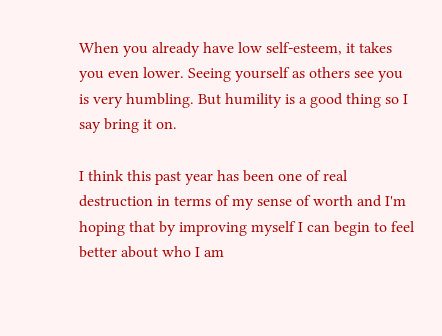When you already have low self-esteem, it takes you even lower. Seeing yourself as others see you is very humbling. But humility is a good thing so I say bring it on.

I think this past year has been one of real destruction in terms of my sense of worth and I'm hoping that by improving myself I can begin to feel better about who I am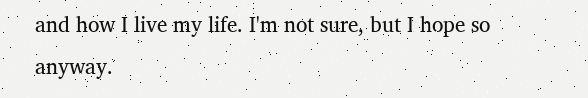and how I live my life. I'm not sure, but I hope so anyway.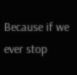Because if we ever stop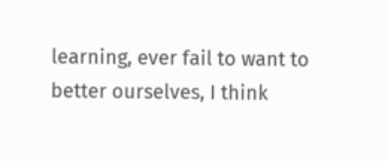learning, ever fail to want to better ourselves, I think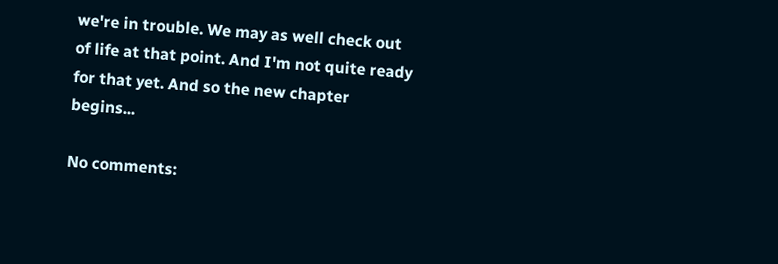we're in trouble. We may as well check out of life at that point. And I'm not quite ready for that yet. And so the new chapter begins...

No comments: